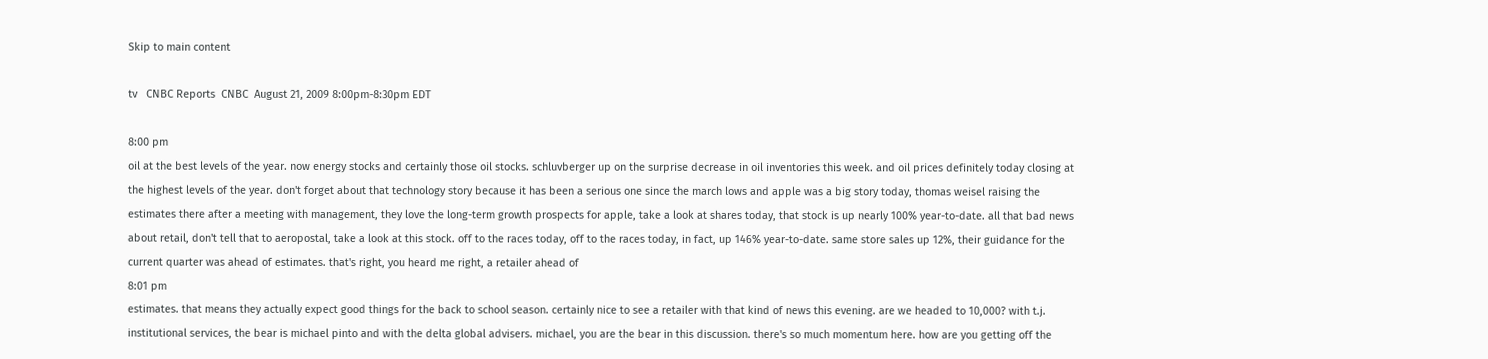Skip to main content

tv   CNBC Reports  CNBC  August 21, 2009 8:00pm-8:30pm EDT

8:00 pm
oil at the best levels of the year. now energy stocks and certainly those oil stocks. schluvberger up on the surprise decrease in oil inventories this week. and oil prices definitely today closing at the highest levels of the year. don't forget about that technology story because it has been a serious one since the march lows and apple was a big story today, thomas weisel raising the estimates there after a meeting with management, they love the long-term growth prospects for apple, take a look at shares today, that stock is up nearly 100% year-to-date. all that bad news about retail, don't tell that to aeropostal, take a look at this stock. off to the races today, off to the races today, in fact, up 146% year-to-date. same store sales up 12%, their guidance for the current quarter was ahead of estimates. that's right, you heard me right, a retailer ahead of
8:01 pm
estimates. that means they actually expect good things for the back to school season. certainly nice to see a retailer with that kind of news this evening. are we headed to 10,000? with t.j. institutional services, the bear is michael pinto and with the delta global advisers. michael, you are the bear in this discussion. there's so much momentum here. how are you getting off the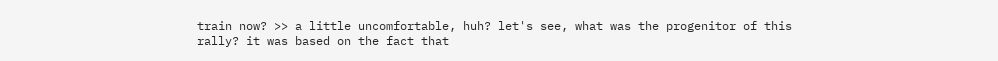train now? >> a little uncomfortable, huh? let's see, what was the progenitor of this rally? it was based on the fact that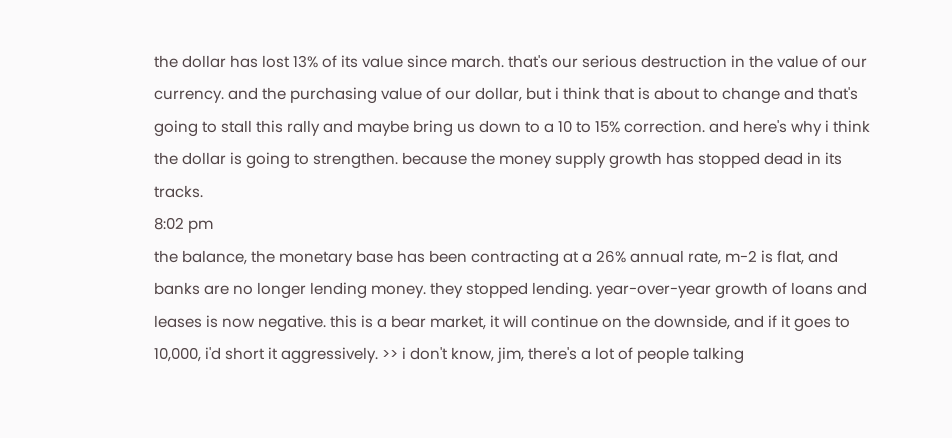the dollar has lost 13% of its value since march. that's our serious destruction in the value of our currency. and the purchasing value of our dollar, but i think that is about to change and that's going to stall this rally and maybe bring us down to a 10 to 15% correction. and here's why i think the dollar is going to strengthen. because the money supply growth has stopped dead in its tracks.
8:02 pm
the balance, the monetary base has been contracting at a 26% annual rate, m-2 is flat, and banks are no longer lending money. they stopped lending. year-over-year growth of loans and leases is now negative. this is a bear market, it will continue on the downside, and if it goes to 10,000, i'd short it aggressively. >> i don't know, jim, there's a lot of people talking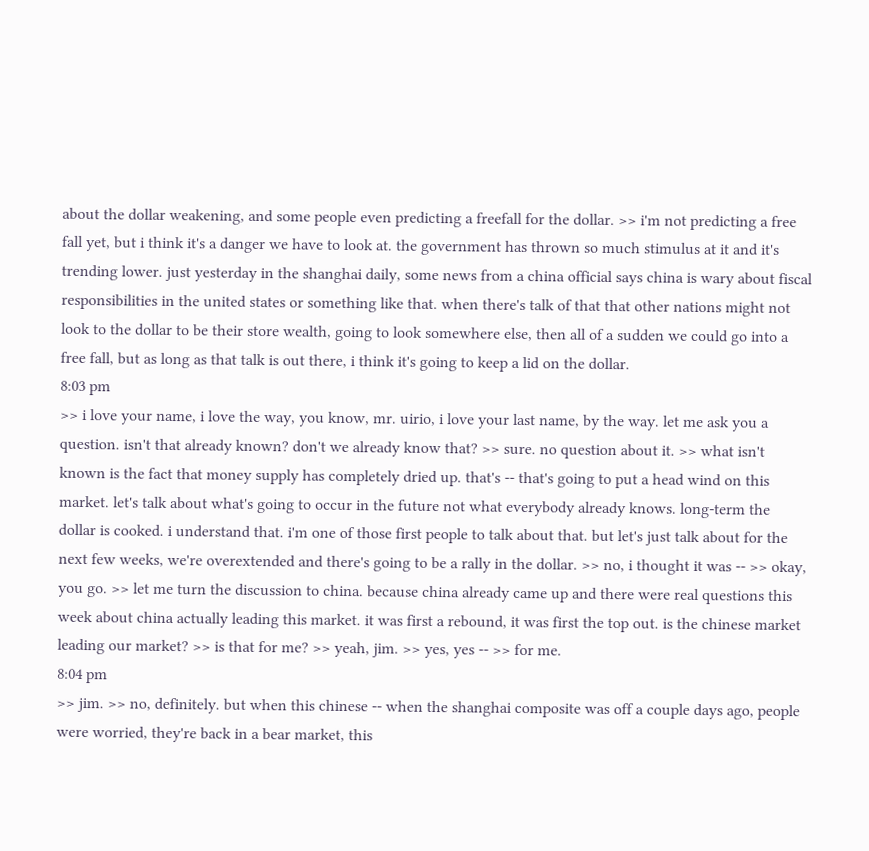about the dollar weakening, and some people even predicting a freefall for the dollar. >> i'm not predicting a free fall yet, but i think it's a danger we have to look at. the government has thrown so much stimulus at it and it's trending lower. just yesterday in the shanghai daily, some news from a china official says china is wary about fiscal responsibilities in the united states or something like that. when there's talk of that that other nations might not look to the dollar to be their store wealth, going to look somewhere else, then all of a sudden we could go into a free fall, but as long as that talk is out there, i think it's going to keep a lid on the dollar.
8:03 pm
>> i love your name, i love the way, you know, mr. uirio, i love your last name, by the way. let me ask you a question. isn't that already known? don't we already know that? >> sure. no question about it. >> what isn't known is the fact that money supply has completely dried up. that's -- that's going to put a head wind on this market. let's talk about what's going to occur in the future not what everybody already knows. long-term the dollar is cooked. i understand that. i'm one of those first people to talk about that. but let's just talk about for the next few weeks, we're overextended and there's going to be a rally in the dollar. >> no, i thought it was -- >> okay, you go. >> let me turn the discussion to china. because china already came up and there were real questions this week about china actually leading this market. it was first a rebound, it was first the top out. is the chinese market leading our market? >> is that for me? >> yeah, jim. >> yes, yes -- >> for me.
8:04 pm
>> jim. >> no, definitely. but when this chinese -- when the shanghai composite was off a couple days ago, people were worried, they're back in a bear market, this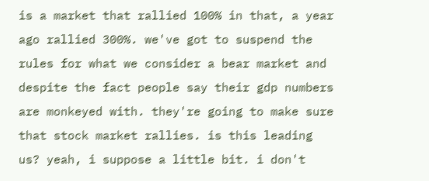is a market that rallied 100% in that, a year ago rallied 300%. we've got to suspend the rules for what we consider a bear market and despite the fact people say their gdp numbers are monkeyed with. they're going to make sure that stock market rallies. is this leading us? yeah, i suppose a little bit. i don't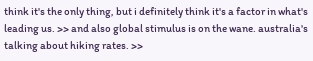think it's the only thing, but i definitely think it's a factor in what's leading us. >> and also global stimulus is on the wane. australia's talking about hiking rates. >>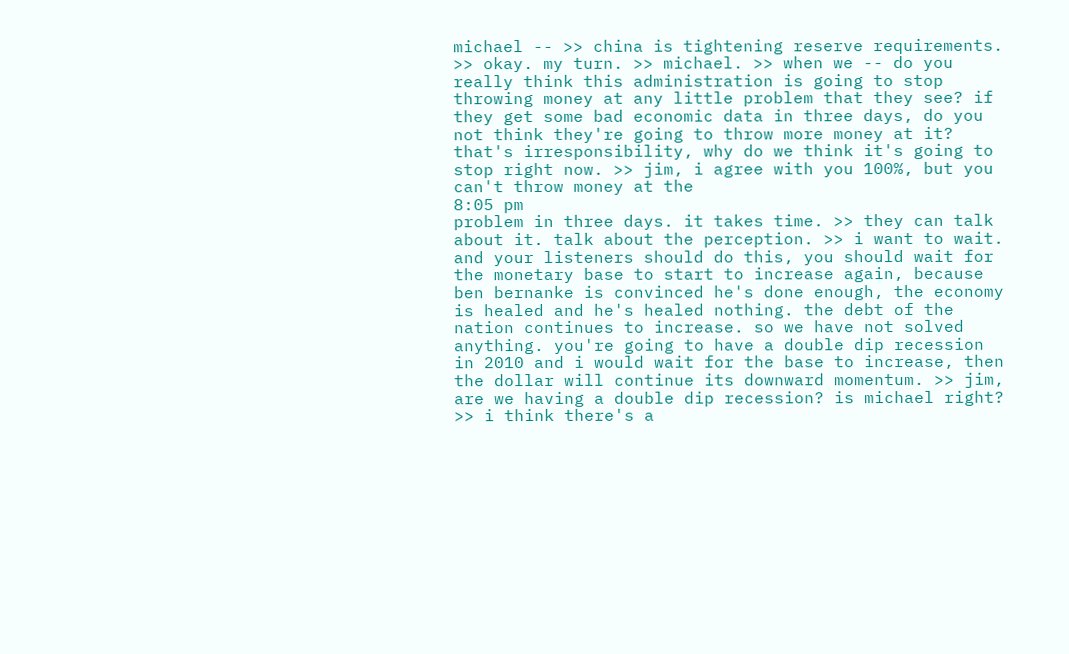michael -- >> china is tightening reserve requirements. >> okay. my turn. >> michael. >> when we -- do you really think this administration is going to stop throwing money at any little problem that they see? if they get some bad economic data in three days, do you not think they're going to throw more money at it? that's irresponsibility, why do we think it's going to stop right now. >> jim, i agree with you 100%, but you can't throw money at the
8:05 pm
problem in three days. it takes time. >> they can talk about it. talk about the perception. >> i want to wait. and your listeners should do this, you should wait for the monetary base to start to increase again, because ben bernanke is convinced he's done enough, the economy is healed and he's healed nothing. the debt of the nation continues to increase. so we have not solved anything. you're going to have a double dip recession in 2010 and i would wait for the base to increase, then the dollar will continue its downward momentum. >> jim, are we having a double dip recession? is michael right? >> i think there's a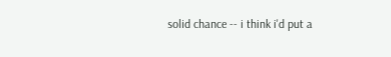solid chance -- i think i'd put a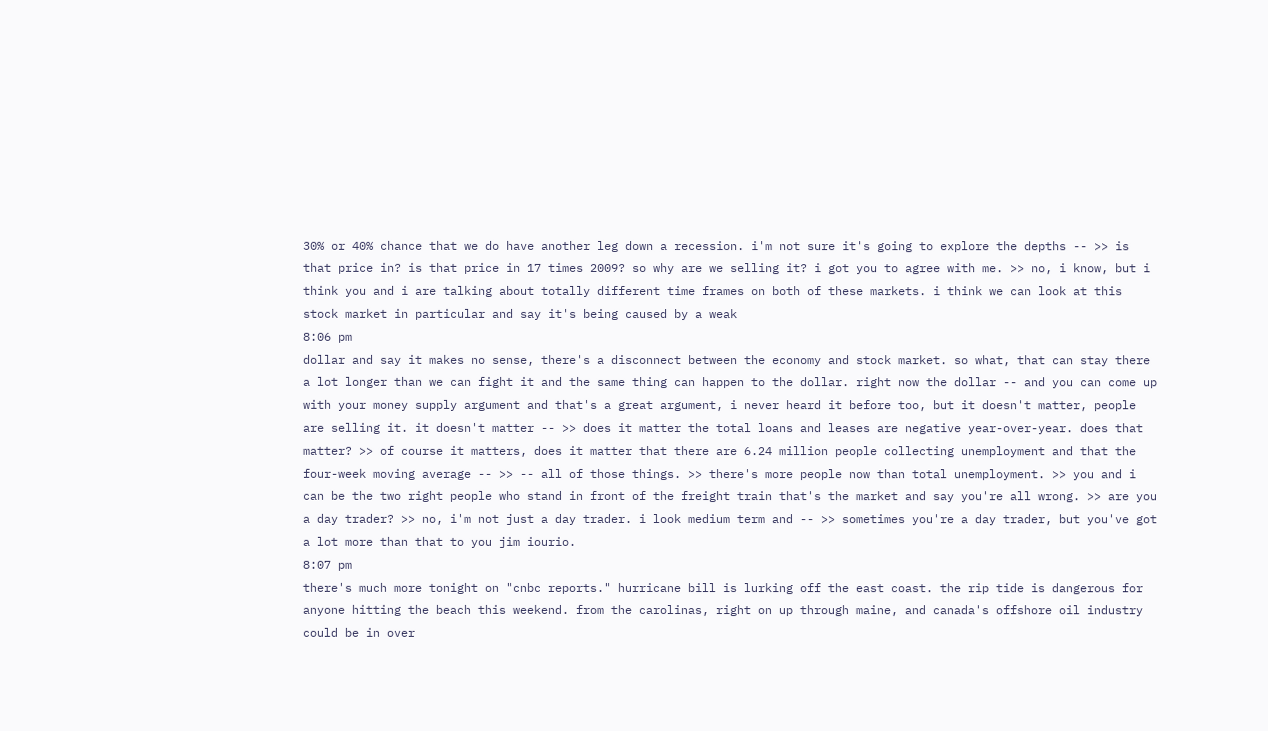30% or 40% chance that we do have another leg down a recession. i'm not sure it's going to explore the depths -- >> is that price in? is that price in 17 times 2009? so why are we selling it? i got you to agree with me. >> no, i know, but i think you and i are talking about totally different time frames on both of these markets. i think we can look at this stock market in particular and say it's being caused by a weak
8:06 pm
dollar and say it makes no sense, there's a disconnect between the economy and stock market. so what, that can stay there a lot longer than we can fight it and the same thing can happen to the dollar. right now the dollar -- and you can come up with your money supply argument and that's a great argument, i never heard it before too, but it doesn't matter, people are selling it. it doesn't matter -- >> does it matter the total loans and leases are negative year-over-year. does that matter? >> of course it matters, does it matter that there are 6.24 million people collecting unemployment and that the four-week moving average -- >> -- all of those things. >> there's more people now than total unemployment. >> you and i can be the two right people who stand in front of the freight train that's the market and say you're all wrong. >> are you a day trader? >> no, i'm not just a day trader. i look medium term and -- >> sometimes you're a day trader, but you've got a lot more than that to you jim iourio.
8:07 pm
there's much more tonight on "cnbc reports." hurricane bill is lurking off the east coast. the rip tide is dangerous for anyone hitting the beach this weekend. from the carolinas, right on up through maine, and canada's offshore oil industry could be in over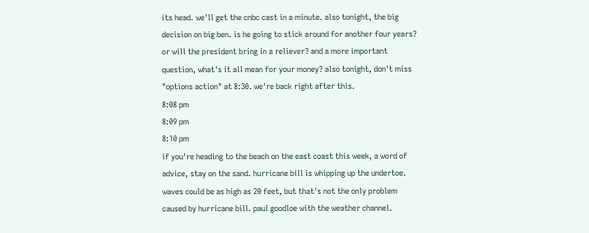its head. we'll get the cnbc cast in a minute. also tonight, the big decision on big ben. is he going to stick around for another four years? or will the president bring in a reliever? and a more important question, what's it all mean for your money? also tonight, don't miss "options action" at 8:30. we're back right after this.
8:08 pm
8:09 pm
8:10 pm
if you're heading to the beach on the east coast this week, a word of advice, stay on the sand. hurricane bill is whipping up the undertoe. waves could be as high as 20 feet, but that's not the only problem caused by hurricane bill. paul goodloe with the weather channel.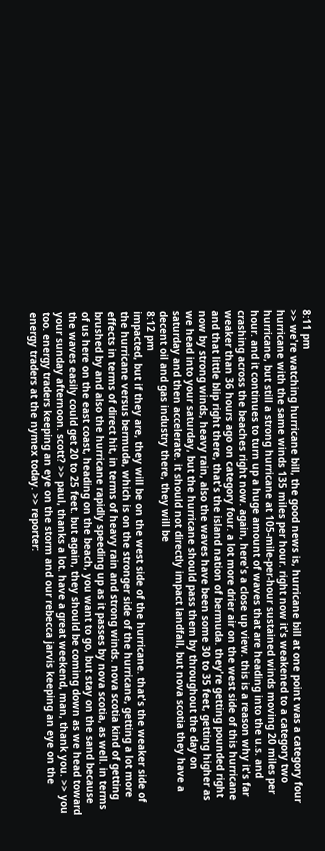8:11 pm
>> we're watching hurricane bill, the good news is, hurricane bill at one point was a category four hurricane with the same winds 135 miles per hour. right now it's weakened to a category two hurricane, but still a strong hurricane at 105-mile-per-hour sustained winds moving 20 miles per hour. and it continues to turn up a huge amount of waves that are heading into the u.s. and crashing across the beaches right now. again, here's a close up view. this is a reason why it's far weaker than 36 hours ago on category four. a lot more drier air on the west side of this hurricane and that little blip right there, that's the island nation of bermuda. they're getting pounded right now by strong winds, heavy rain, also the waves have been some 30 to 35 feet, getting higher as we head into your saturday, but the hurricane should pass them by throughout the day on saturday and then accelerate. it should not directly impact landfall, but nova scotia they have a decent oil and gas industry there, they will be
8:12 pm
impacted, but if they are, they will be on the west side of the hurricane. that's the weaker side of the hurricane versus bermuda, which is on the stronger side of the hurricane, getting a lot more effects in terms of direct hit, in terms of heavy rain and strong winds. nova scotia kind of getting brushed by and also the hurricane rapidly speeding up as it passes by nova scotia, as well. in terms of us here on the east coast, heading on the beach, you want to go, but stay on the sand because the waves easily could get 20 to 25 feet. but again, they should be coming down as we head toward your sunday afternoon. scott? >> paul, thanks a lot. have a great weekend, man, thank you. >> you too. energy traders keeping an eye on the storm and our rebecca jarvis keeping an eye on the energy traders at the nymex today. >> reporter: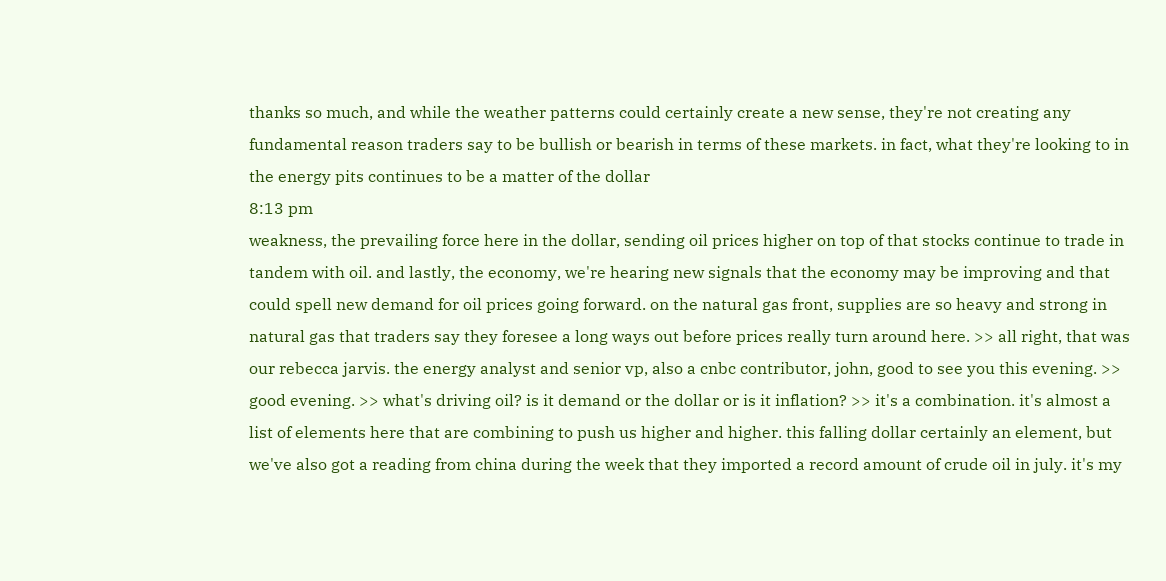thanks so much, and while the weather patterns could certainly create a new sense, they're not creating any fundamental reason traders say to be bullish or bearish in terms of these markets. in fact, what they're looking to in the energy pits continues to be a matter of the dollar
8:13 pm
weakness, the prevailing force here in the dollar, sending oil prices higher on top of that stocks continue to trade in tandem with oil. and lastly, the economy, we're hearing new signals that the economy may be improving and that could spell new demand for oil prices going forward. on the natural gas front, supplies are so heavy and strong in natural gas that traders say they foresee a long ways out before prices really turn around here. >> all right, that was our rebecca jarvis. the energy analyst and senior vp, also a cnbc contributor, john, good to see you this evening. >> good evening. >> what's driving oil? is it demand or the dollar or is it inflation? >> it's a combination. it's almost a list of elements here that are combining to push us higher and higher. this falling dollar certainly an element, but we've also got a reading from china during the week that they imported a record amount of crude oil in july. it's my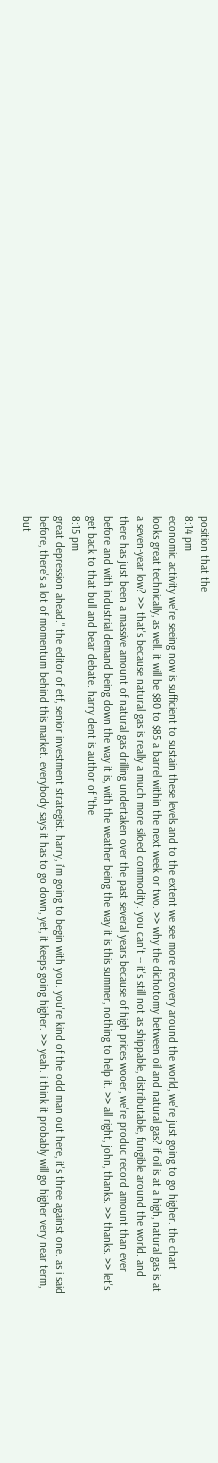position that the
8:14 pm
economic activity we're seeing now is sufficient to sustain these levels and to the extent we see more recovery around the world, we're just going to go higher. the chart looks great technically, as well. it will be $80 to $85 a barrel within the next week or two. >> why the dichotomy between oil and natural gas? if oil is at a high, natural gas is at a seven-year low? >> that's because natural gas is really a much more siloed commodity. you can't -- it's still not as shippable, distributable, fungible around the world. and there has just been a massive amount of natural gas drilling undertaken over the past several years because of high prices wooer, we're produc record amount than ever before and with industrial demand being down the way it is, with the weather being the way it is this summer, nothing to help it. >> all right, john, thanks. >> thanks. >> let's get back to that bull and bear debate. harry dent is author of "the
8:15 pm
great depression ahead." the editor of etf, senior investment strategist. harry, i'm going to begin with you. you're kind of the odd man out here, it's three against one. as i said before, there's a lot of momentum behind this market. everybody says it has to go down, yet, it keeps going higher. >> yeah. i think it probably will go higher very near term, but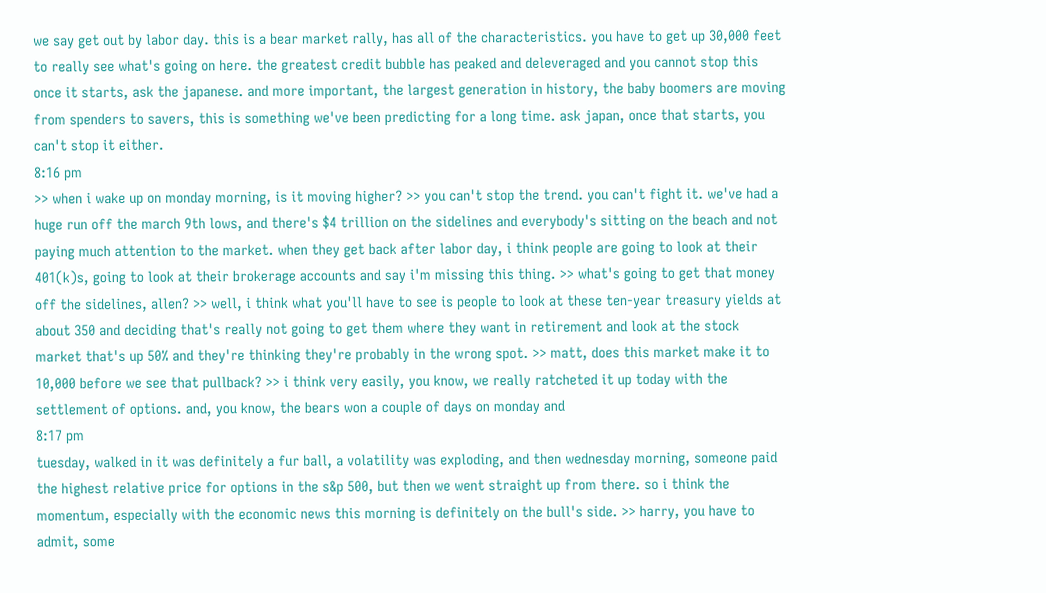we say get out by labor day. this is a bear market rally, has all of the characteristics. you have to get up 30,000 feet to really see what's going on here. the greatest credit bubble has peaked and deleveraged and you cannot stop this once it starts, ask the japanese. and more important, the largest generation in history, the baby boomers are moving from spenders to savers, this is something we've been predicting for a long time. ask japan, once that starts, you can't stop it either.
8:16 pm
>> when i wake up on monday morning, is it moving higher? >> you can't stop the trend. you can't fight it. we've had a huge run off the march 9th lows, and there's $4 trillion on the sidelines and everybody's sitting on the beach and not paying much attention to the market. when they get back after labor day, i think people are going to look at their 401(k)s, going to look at their brokerage accounts and say i'm missing this thing. >> what's going to get that money off the sidelines, allen? >> well, i think what you'll have to see is people to look at these ten-year treasury yields at about 350 and deciding that's really not going to get them where they want in retirement and look at the stock market that's up 50% and they're thinking they're probably in the wrong spot. >> matt, does this market make it to 10,000 before we see that pullback? >> i think very easily, you know, we really ratcheted it up today with the settlement of options. and, you know, the bears won a couple of days on monday and
8:17 pm
tuesday, walked in it was definitely a fur ball, a volatility was exploding, and then wednesday morning, someone paid the highest relative price for options in the s&p 500, but then we went straight up from there. so i think the momentum, especially with the economic news this morning is definitely on the bull's side. >> harry, you have to admit, some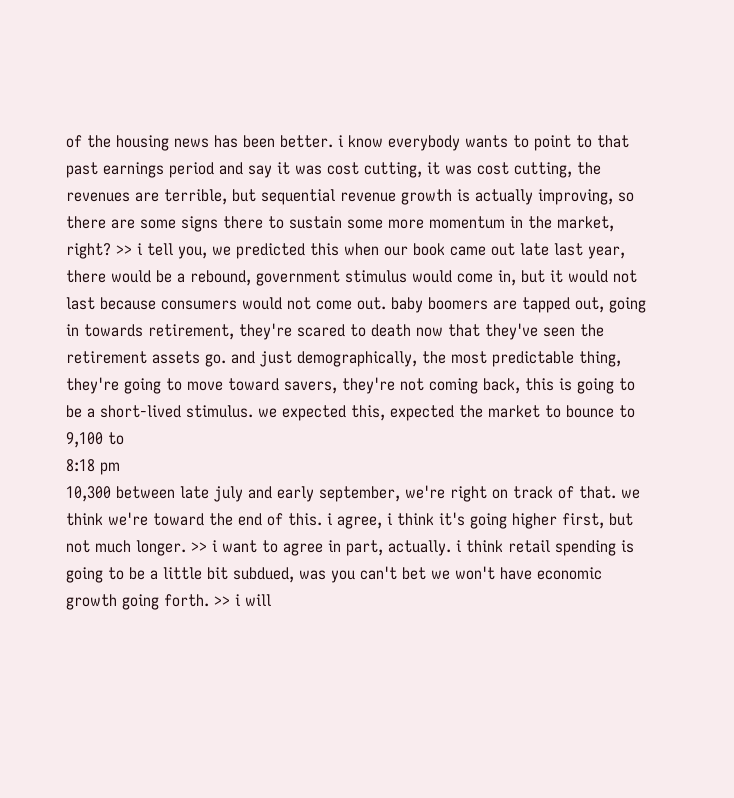of the housing news has been better. i know everybody wants to point to that past earnings period and say it was cost cutting, it was cost cutting, the revenues are terrible, but sequential revenue growth is actually improving, so there are some signs there to sustain some more momentum in the market, right? >> i tell you, we predicted this when our book came out late last year, there would be a rebound, government stimulus would come in, but it would not last because consumers would not come out. baby boomers are tapped out, going in towards retirement, they're scared to death now that they've seen the retirement assets go. and just demographically, the most predictable thing, they're going to move toward savers, they're not coming back, this is going to be a short-lived stimulus. we expected this, expected the market to bounce to 9,100 to
8:18 pm
10,300 between late july and early september, we're right on track of that. we think we're toward the end of this. i agree, i think it's going higher first, but not much longer. >> i want to agree in part, actually. i think retail spending is going to be a little bit subdued, was you can't bet we won't have economic growth going forth. >> i will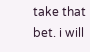take that bet. i will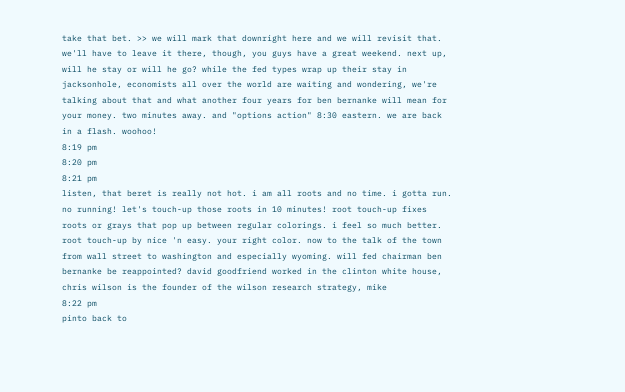take that bet. >> we will mark that downright here and we will revisit that. we'll have to leave it there, though, you guys have a great weekend. next up, will he stay or will he go? while the fed types wrap up their stay in jacksonhole, economists all over the world are waiting and wondering, we're talking about that and what another four years for ben bernanke will mean for your money. two minutes away. and "options action" 8:30 eastern. we are back in a flash. woohoo!
8:19 pm
8:20 pm
8:21 pm
listen, that beret is really not hot. i am all roots and no time. i gotta run. no running! let's touch-up those roots in 10 minutes! root touch-up fixes roots or grays that pop up between regular colorings. i feel so much better. root touch-up by nice 'n easy. your right color. now to the talk of the town from wall street to washington and especially wyoming. will fed chairman ben bernanke be reappointed? david goodfriend worked in the clinton white house, chris wilson is the founder of the wilson research strategy, mike
8:22 pm
pinto back to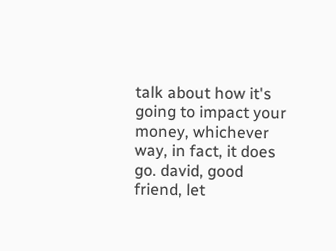talk about how it's going to impact your money, whichever way, in fact, it does go. david, good friend, let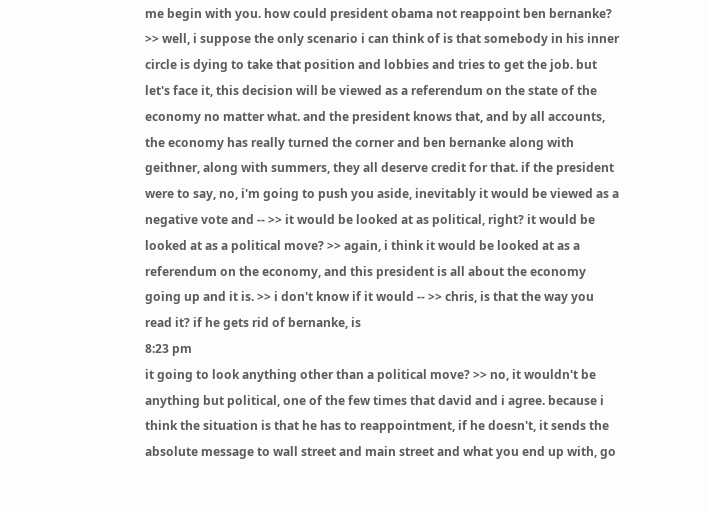me begin with you. how could president obama not reappoint ben bernanke? >> well, i suppose the only scenario i can think of is that somebody in his inner circle is dying to take that position and lobbies and tries to get the job. but let's face it, this decision will be viewed as a referendum on the state of the economy no matter what. and the president knows that, and by all accounts, the economy has really turned the corner and ben bernanke along with geithner, along with summers, they all deserve credit for that. if the president were to say, no, i'm going to push you aside, inevitably it would be viewed as a negative vote and -- >> it would be looked at as political, right? it would be looked at as a political move? >> again, i think it would be looked at as a referendum on the economy, and this president is all about the economy going up and it is. >> i don't know if it would -- >> chris, is that the way you read it? if he gets rid of bernanke, is
8:23 pm
it going to look anything other than a political move? >> no, it wouldn't be anything but political, one of the few times that david and i agree. because i think the situation is that he has to reappointment, if he doesn't, it sends the absolute message to wall street and main street and what you end up with, go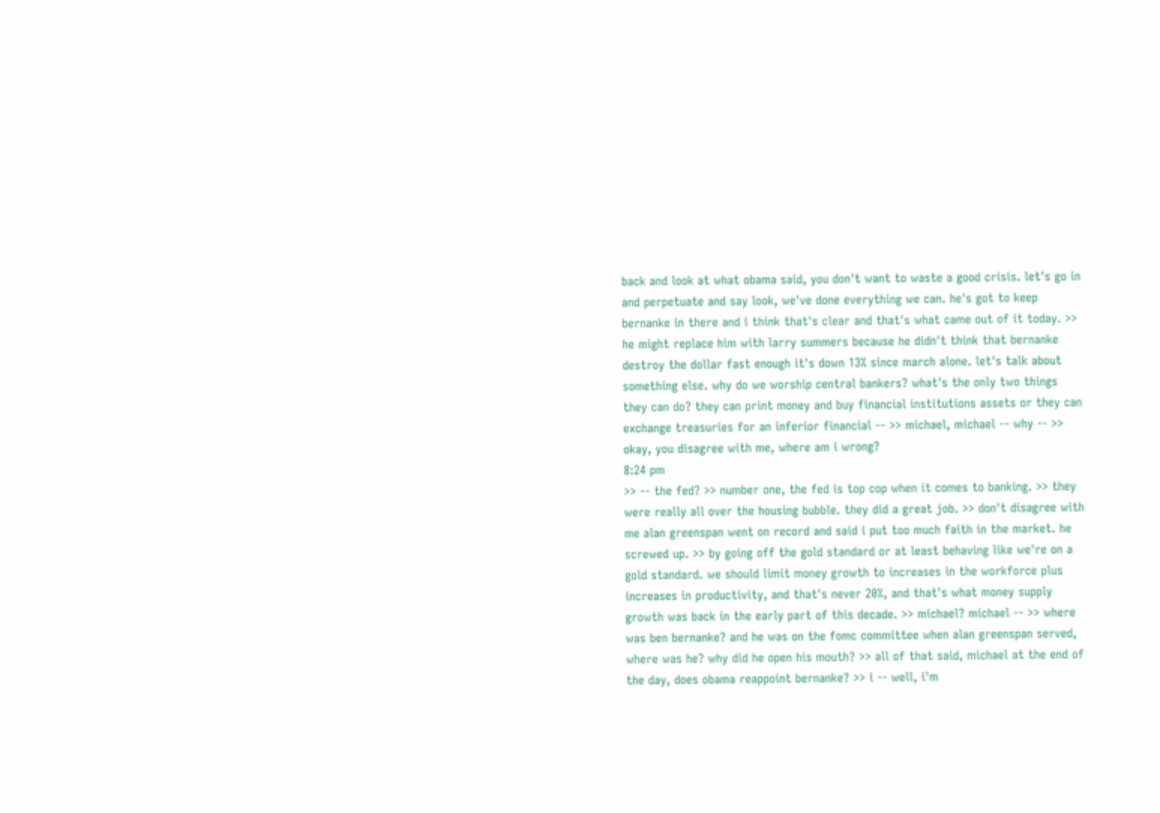back and look at what obama said, you don't want to waste a good crisis. let's go in and perpetuate and say look, we've done everything we can. he's got to keep bernanke in there and i think that's clear and that's what came out of it today. >> he might replace him with larry summers because he didn't think that bernanke destroy the dollar fast enough it's down 13% since march alone. let's talk about something else. why do we worship central bankers? what's the only two things they can do? they can print money and buy financial institutions assets or they can exchange treasuries for an inferior financial -- >> michael, michael -- why -- >> okay, you disagree with me, where am i wrong?
8:24 pm
>> -- the fed? >> number one, the fed is top cop when it comes to banking. >> they were really all over the housing bubble. they did a great job. >> don't disagree with me alan greenspan went on record and said i put too much faith in the market. he screwed up. >> by going off the gold standard or at least behaving like we're on a gold standard. we should limit money growth to increases in the workforce plus increases in productivity, and that's never 20%, and that's what money supply growth was back in the early part of this decade. >> michael? michael -- >> where was ben bernanke? and he was on the fomc committee when alan greenspan served, where was he? why did he open his mouth? >> all of that said, michael at the end of the day, does obama reappoint bernanke? >> i -- well, i'm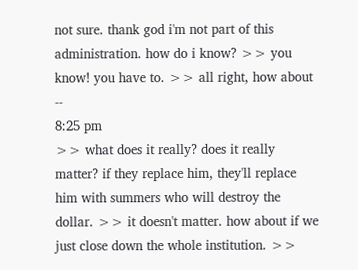not sure. thank god i'm not part of this administration. how do i know? >> you know! you have to. >> all right, how about --
8:25 pm
>> what does it really? does it really matter? if they replace him, they'll replace him with summers who will destroy the dollar. >> it doesn't matter. how about if we just close down the whole institution. >>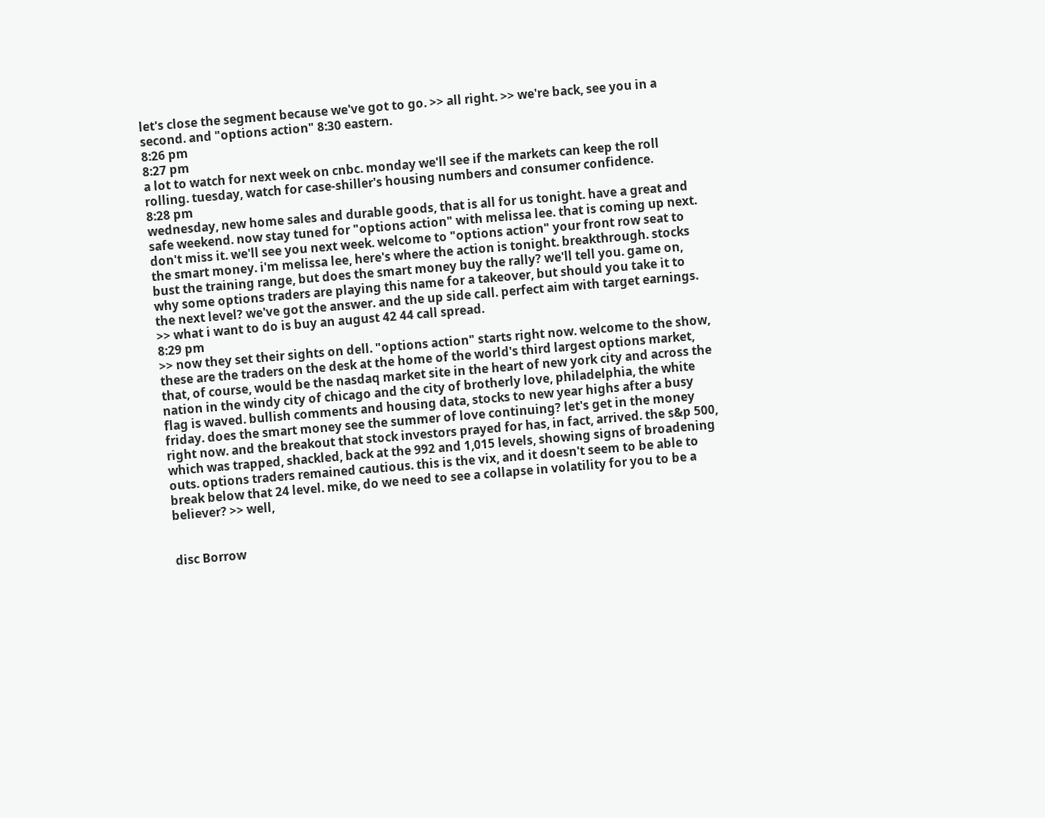let's close the segment because we've got to go. >> all right. >> we're back, see you in a second. and "options action" 8:30 eastern.
8:26 pm
8:27 pm
a lot to watch for next week on cnbc. monday we'll see if the markets can keep the roll rolling. tuesday, watch for case-shiller's housing numbers and consumer confidence.
8:28 pm
wednesday, new home sales and durable goods, that is all for us tonight. have a great and safe weekend. now stay tuned for "options action" with melissa lee. that is coming up next. don't miss it. we'll see you next week. welcome to "options action" your front row seat to the smart money. i'm melissa lee, here's where the action is tonight. breakthrough. stocks bust the training range, but does the smart money buy the rally? we'll tell you. game on, why some options traders are playing this name for a takeover, but should you take it to the next level? we've got the answer. and the up side call. perfect aim with target earnings. >> what i want to do is buy an august 42 44 call spread.
8:29 pm
>> now they set their sights on dell. "options action" starts right now. welcome to the show, these are the traders on the desk at the home of the world's third largest options market, that, of course, would be the nasdaq market site in the heart of new york city and across the nation in the windy city of chicago and the city of brotherly love, philadelphia, the white flag is waved. bullish comments and housing data, stocks to new year highs after a busy friday. does the smart money see the summer of love continuing? let's get in the money right now. and the breakout that stock investors prayed for has, in fact, arrived. the s&p 500, which was trapped, shackled, back at the 992 and 1,015 levels, showing signs of broadening outs. options traders remained cautious. this is the vix, and it doesn't seem to be able to break below that 24 level. mike, do we need to see a collapse in volatility for you to be a believer? >> well,


disc Borrow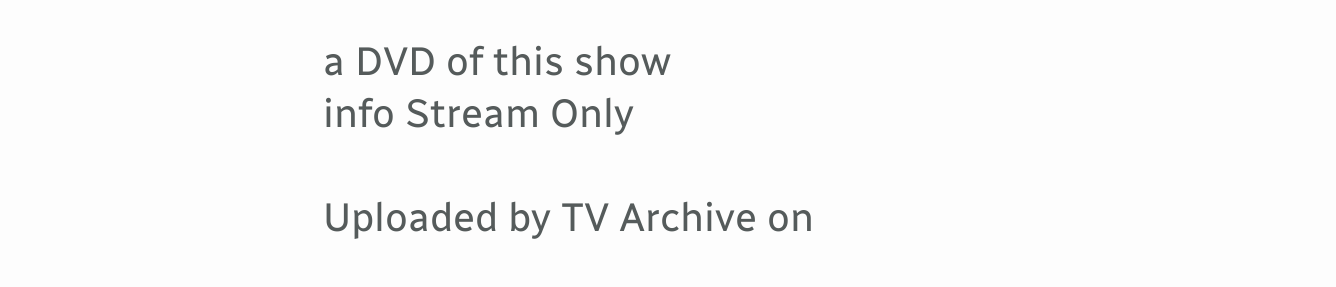a DVD of this show
info Stream Only

Uploaded by TV Archive on